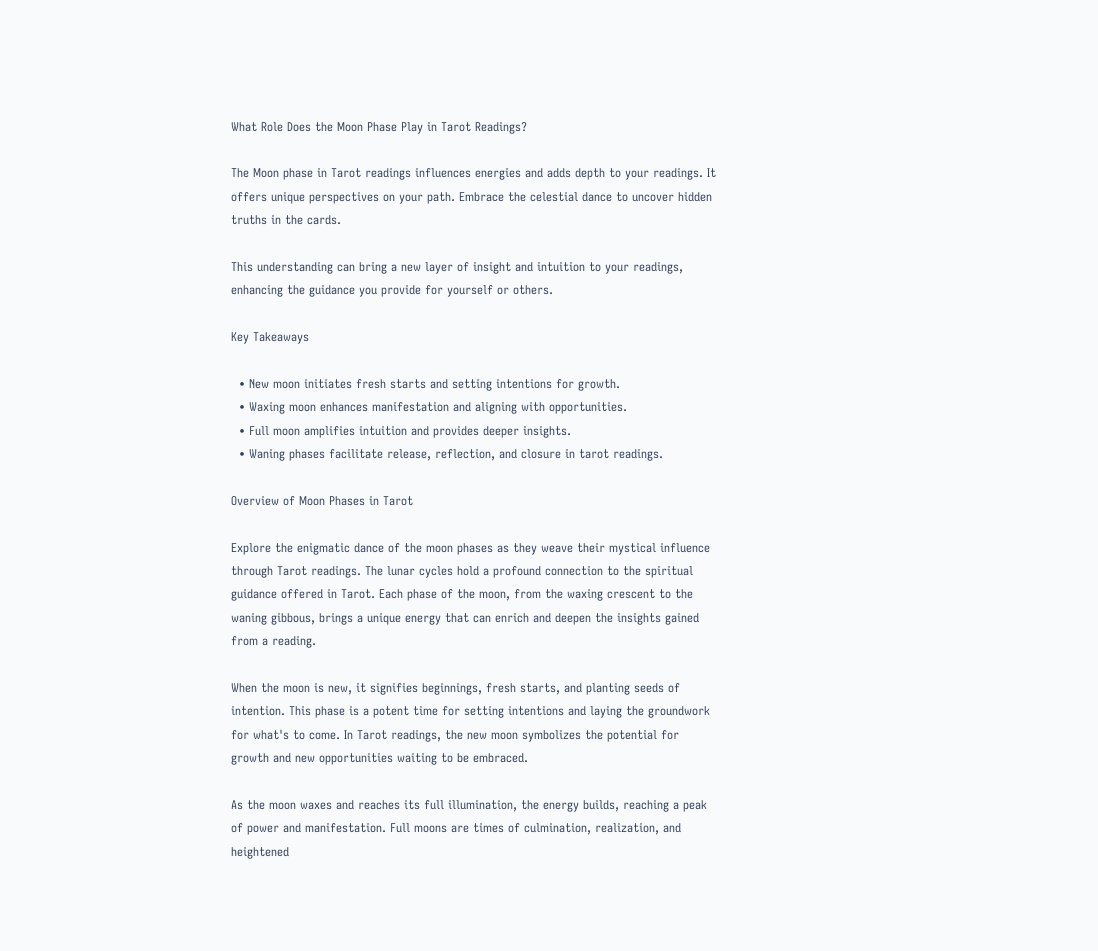What Role Does the Moon Phase Play in Tarot Readings?

The Moon phase in Tarot readings influences energies and adds depth to your readings. It offers unique perspectives on your path. Embrace the celestial dance to uncover hidden truths in the cards.

This understanding can bring a new layer of insight and intuition to your readings, enhancing the guidance you provide for yourself or others.

Key Takeaways

  • New moon initiates fresh starts and setting intentions for growth.
  • Waxing moon enhances manifestation and aligning with opportunities.
  • Full moon amplifies intuition and provides deeper insights.
  • Waning phases facilitate release, reflection, and closure in tarot readings.

Overview of Moon Phases in Tarot

Explore the enigmatic dance of the moon phases as they weave their mystical influence through Tarot readings. The lunar cycles hold a profound connection to the spiritual guidance offered in Tarot. Each phase of the moon, from the waxing crescent to the waning gibbous, brings a unique energy that can enrich and deepen the insights gained from a reading.

When the moon is new, it signifies beginnings, fresh starts, and planting seeds of intention. This phase is a potent time for setting intentions and laying the groundwork for what's to come. In Tarot readings, the new moon symbolizes the potential for growth and new opportunities waiting to be embraced.

As the moon waxes and reaches its full illumination, the energy builds, reaching a peak of power and manifestation. Full moons are times of culmination, realization, and heightened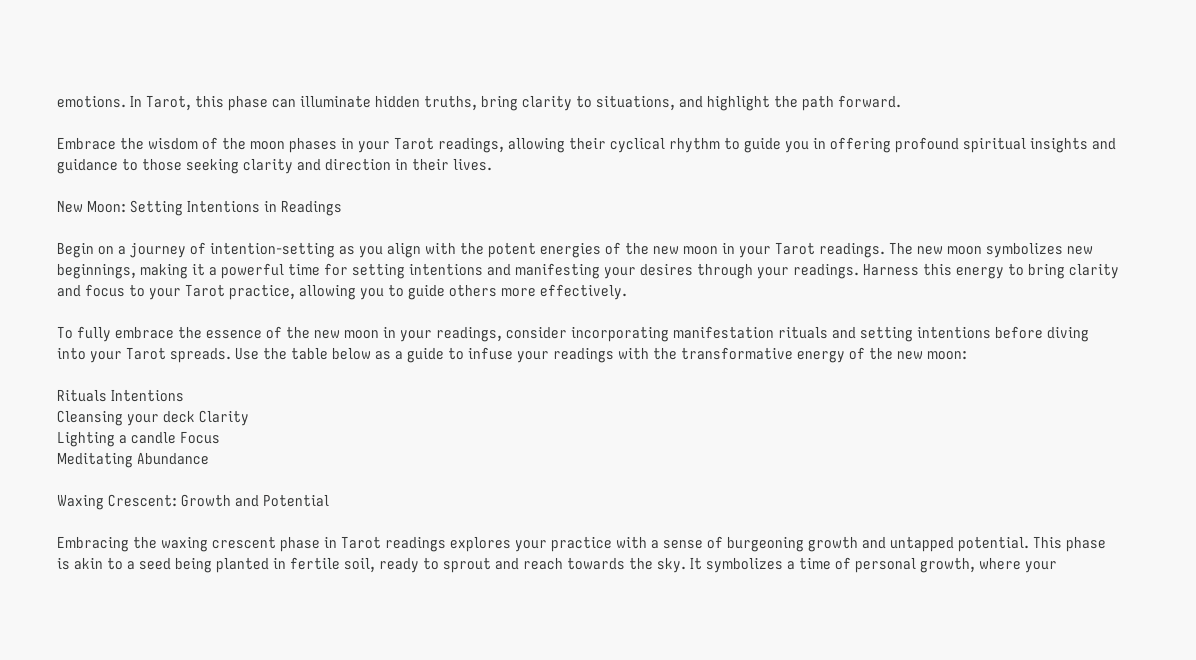emotions. In Tarot, this phase can illuminate hidden truths, bring clarity to situations, and highlight the path forward.

Embrace the wisdom of the moon phases in your Tarot readings, allowing their cyclical rhythm to guide you in offering profound spiritual insights and guidance to those seeking clarity and direction in their lives.

New Moon: Setting Intentions in Readings

Begin on a journey of intention-setting as you align with the potent energies of the new moon in your Tarot readings. The new moon symbolizes new beginnings, making it a powerful time for setting intentions and manifesting your desires through your readings. Harness this energy to bring clarity and focus to your Tarot practice, allowing you to guide others more effectively.

To fully embrace the essence of the new moon in your readings, consider incorporating manifestation rituals and setting intentions before diving into your Tarot spreads. Use the table below as a guide to infuse your readings with the transformative energy of the new moon:

Rituals Intentions
Cleansing your deck Clarity
Lighting a candle Focus
Meditating Abundance

Waxing Crescent: Growth and Potential

Embracing the waxing crescent phase in Tarot readings explores your practice with a sense of burgeoning growth and untapped potential. This phase is akin to a seed being planted in fertile soil, ready to sprout and reach towards the sky. It symbolizes a time of personal growth, where your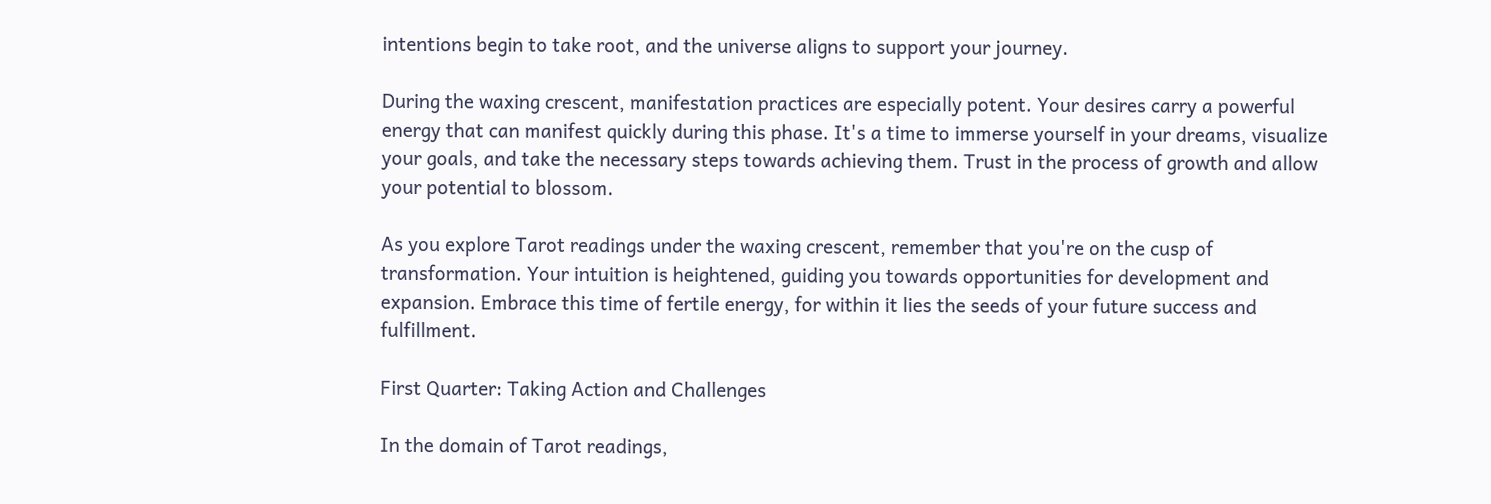intentions begin to take root, and the universe aligns to support your journey.

During the waxing crescent, manifestation practices are especially potent. Your desires carry a powerful energy that can manifest quickly during this phase. It's a time to immerse yourself in your dreams, visualize your goals, and take the necessary steps towards achieving them. Trust in the process of growth and allow your potential to blossom.

As you explore Tarot readings under the waxing crescent, remember that you're on the cusp of transformation. Your intuition is heightened, guiding you towards opportunities for development and expansion. Embrace this time of fertile energy, for within it lies the seeds of your future success and fulfillment.

First Quarter: Taking Action and Challenges

In the domain of Tarot readings,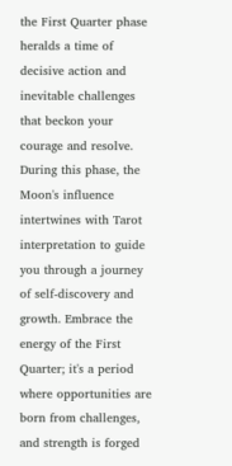the First Quarter phase heralds a time of decisive action and inevitable challenges that beckon your courage and resolve. During this phase, the Moon's influence intertwines with Tarot interpretation to guide you through a journey of self-discovery and growth. Embrace the energy of the First Quarter; it's a period where opportunities are born from challenges, and strength is forged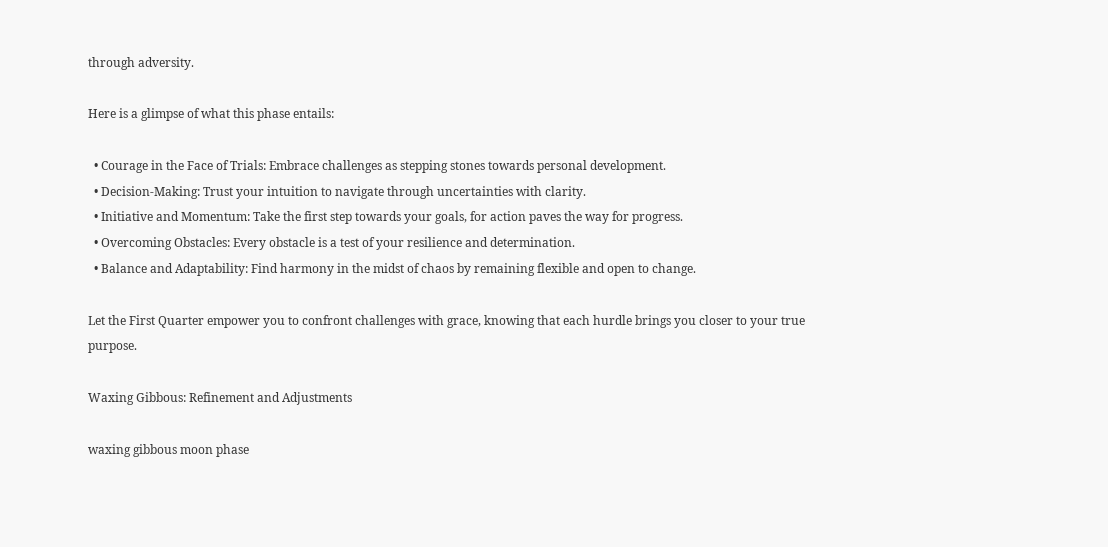through adversity.

Here is a glimpse of what this phase entails:

  • Courage in the Face of Trials: Embrace challenges as stepping stones towards personal development.
  • Decision-Making: Trust your intuition to navigate through uncertainties with clarity.
  • Initiative and Momentum: Take the first step towards your goals, for action paves the way for progress.
  • Overcoming Obstacles: Every obstacle is a test of your resilience and determination.
  • Balance and Adaptability: Find harmony in the midst of chaos by remaining flexible and open to change.

Let the First Quarter empower you to confront challenges with grace, knowing that each hurdle brings you closer to your true purpose.

Waxing Gibbous: Refinement and Adjustments

waxing gibbous moon phase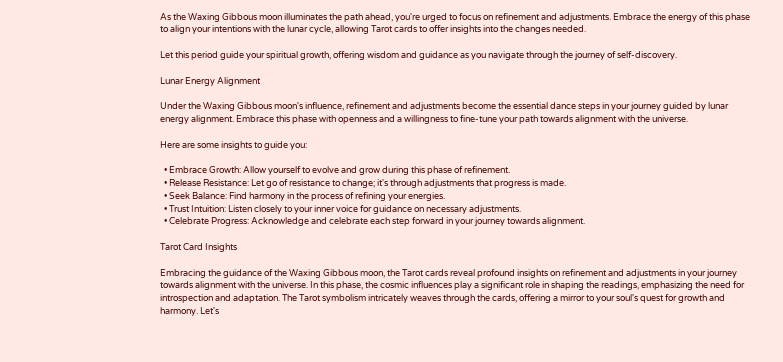As the Waxing Gibbous moon illuminates the path ahead, you're urged to focus on refinement and adjustments. Embrace the energy of this phase to align your intentions with the lunar cycle, allowing Tarot cards to offer insights into the changes needed.

Let this period guide your spiritual growth, offering wisdom and guidance as you navigate through the journey of self-discovery.

Lunar Energy Alignment

Under the Waxing Gibbous moon's influence, refinement and adjustments become the essential dance steps in your journey guided by lunar energy alignment. Embrace this phase with openness and a willingness to fine-tune your path towards alignment with the universe.

Here are some insights to guide you:

  • Embrace Growth: Allow yourself to evolve and grow during this phase of refinement.
  • Release Resistance: Let go of resistance to change; it's through adjustments that progress is made.
  • Seek Balance: Find harmony in the process of refining your energies.
  • Trust Intuition: Listen closely to your inner voice for guidance on necessary adjustments.
  • Celebrate Progress: Acknowledge and celebrate each step forward in your journey towards alignment.

Tarot Card Insights

Embracing the guidance of the Waxing Gibbous moon, the Tarot cards reveal profound insights on refinement and adjustments in your journey towards alignment with the universe. In this phase, the cosmic influences play a significant role in shaping the readings, emphasizing the need for introspection and adaptation. The Tarot symbolism intricately weaves through the cards, offering a mirror to your soul's quest for growth and harmony. Let's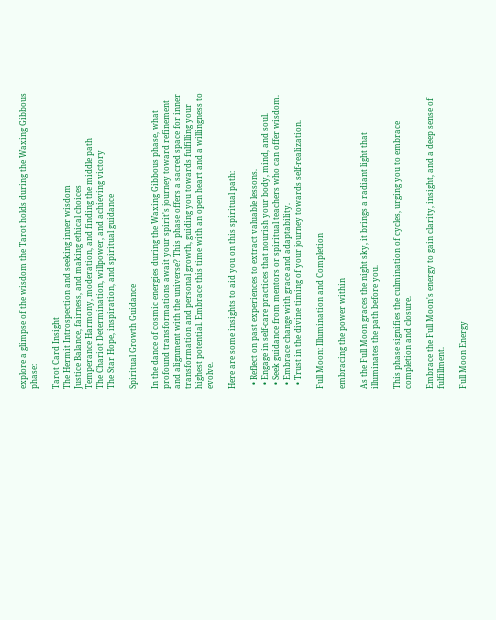explore a glimpse of the wisdom the Tarot holds during the Waxing Gibbous phase:

Tarot Card Insight
The Hermit Introspection and seeking inner wisdom
Justice Balance, fairness, and making ethical choices
Temperance Harmony, moderation, and finding the middle path
The Chariot Determination, willpower, and achieving victory
The Star Hope, inspiration, and spiritual guidance

Spiritual Growth Guidance

In the dance of cosmic energies during the Waxing Gibbous phase, what profound transformations await your spirit's journey toward refinement and alignment with the universe? This phase offers a sacred space for inner transformation and personal growth, guiding you towards fulfilling your highest potential. Embrace this time with an open heart and a willingness to evolve.

Here are some insights to aid you on this spiritual path:

  • Reflect on past experiences to extract valuable lessons.
  • Engage in self-care practices that nourish your body, mind, and soul.
  • Seek guidance from mentors or spiritual teachers who can offer wisdom.
  • Embrace change with grace and adaptability.
  • Trust in the divine timing of your journey towards self-realization.

Full Moon: Illumination and Completion

embracing the power within

As the Full Moon graces the night sky, it brings a radiant light that illuminates the path before you.

This phase signifies the culmination of cycles, urging you to embrace completion and closure.

Embrace the Full Moon's energy to gain clarity, insight, and a deep sense of fulfillment.

Full Moon Energy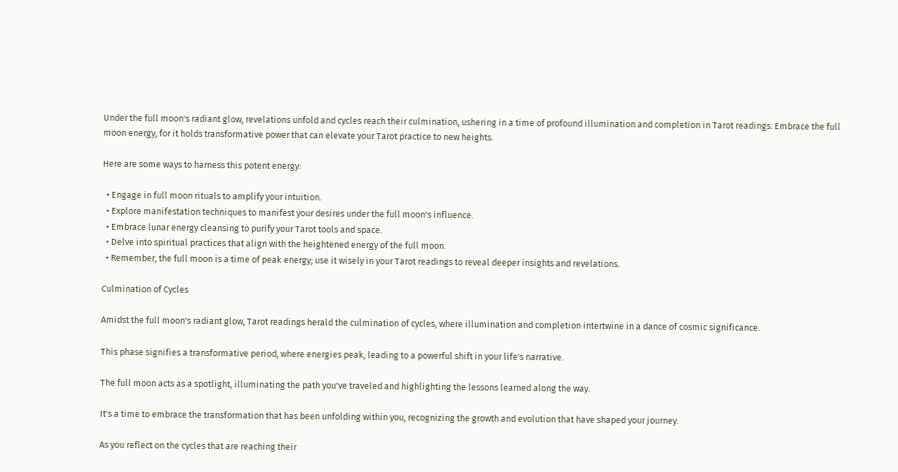Under the full moon's radiant glow, revelations unfold and cycles reach their culmination, ushering in a time of profound illumination and completion in Tarot readings. Embrace the full moon energy, for it holds transformative power that can elevate your Tarot practice to new heights.

Here are some ways to harness this potent energy:

  • Engage in full moon rituals to amplify your intuition.
  • Explore manifestation techniques to manifest your desires under the full moon's influence.
  • Embrace lunar energy cleansing to purify your Tarot tools and space.
  • Delve into spiritual practices that align with the heightened energy of the full moon.
  • Remember, the full moon is a time of peak energy; use it wisely in your Tarot readings to reveal deeper insights and revelations.

Culmination of Cycles

Amidst the full moon's radiant glow, Tarot readings herald the culmination of cycles, where illumination and completion intertwine in a dance of cosmic significance.

This phase signifies a transformative period, where energies peak, leading to a powerful shift in your life's narrative.

The full moon acts as a spotlight, illuminating the path you've traveled and highlighting the lessons learned along the way.

It's a time to embrace the transformation that has been unfolding within you, recognizing the growth and evolution that have shaped your journey.

As you reflect on the cycles that are reaching their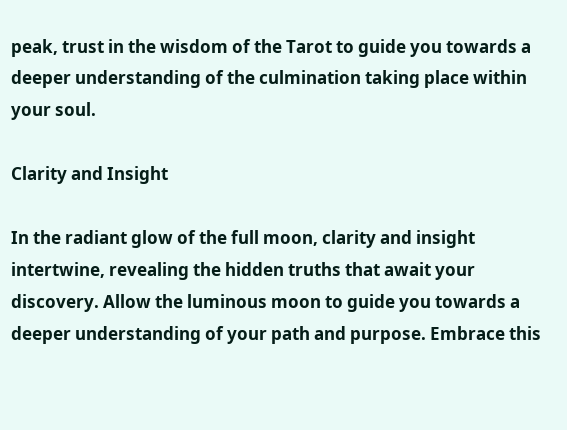peak, trust in the wisdom of the Tarot to guide you towards a deeper understanding of the culmination taking place within your soul.

Clarity and Insight

In the radiant glow of the full moon, clarity and insight intertwine, revealing the hidden truths that await your discovery. Allow the luminous moon to guide you towards a deeper understanding of your path and purpose. Embrace this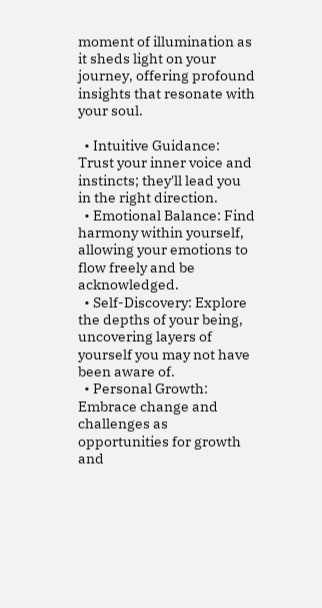moment of illumination as it sheds light on your journey, offering profound insights that resonate with your soul.

  • Intuitive Guidance: Trust your inner voice and instincts; they'll lead you in the right direction.
  • Emotional Balance: Find harmony within yourself, allowing your emotions to flow freely and be acknowledged.
  • Self-Discovery: Explore the depths of your being, uncovering layers of yourself you may not have been aware of.
  • Personal Growth: Embrace change and challenges as opportunities for growth and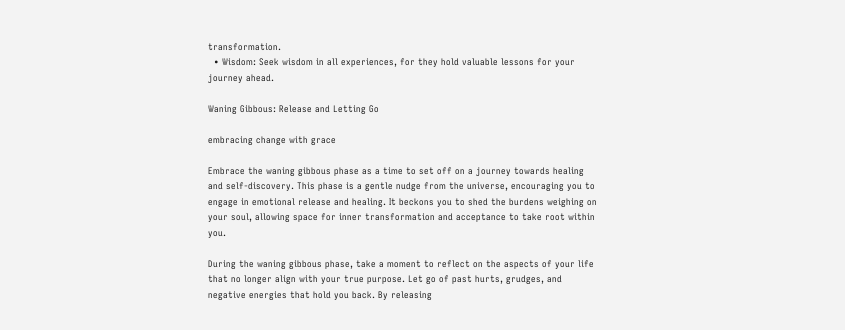transformation.
  • Wisdom: Seek wisdom in all experiences, for they hold valuable lessons for your journey ahead.

Waning Gibbous: Release and Letting Go

embracing change with grace

Embrace the waning gibbous phase as a time to set off on a journey towards healing and self-discovery. This phase is a gentle nudge from the universe, encouraging you to engage in emotional release and healing. It beckons you to shed the burdens weighing on your soul, allowing space for inner transformation and acceptance to take root within you.

During the waning gibbous phase, take a moment to reflect on the aspects of your life that no longer align with your true purpose. Let go of past hurts, grudges, and negative energies that hold you back. By releasing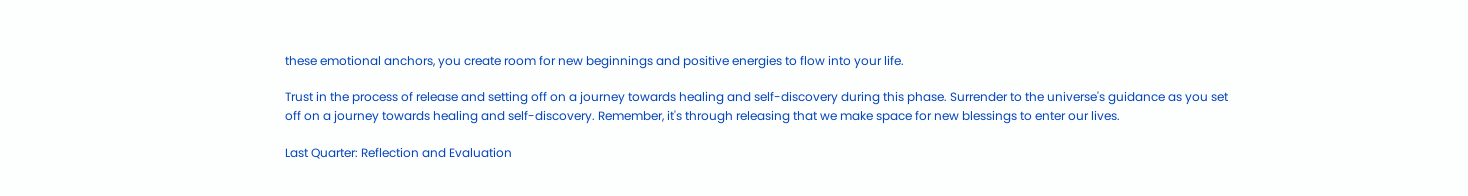these emotional anchors, you create room for new beginnings and positive energies to flow into your life.

Trust in the process of release and setting off on a journey towards healing and self-discovery during this phase. Surrender to the universe's guidance as you set off on a journey towards healing and self-discovery. Remember, it's through releasing that we make space for new blessings to enter our lives.

Last Quarter: Reflection and Evaluation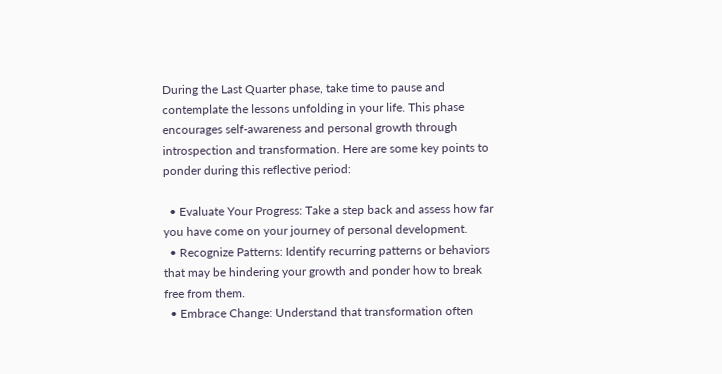During the Last Quarter phase, take time to pause and contemplate the lessons unfolding in your life. This phase encourages self-awareness and personal growth through introspection and transformation. Here are some key points to ponder during this reflective period:

  • Evaluate Your Progress: Take a step back and assess how far you have come on your journey of personal development.
  • Recognize Patterns: Identify recurring patterns or behaviors that may be hindering your growth and ponder how to break free from them.
  • Embrace Change: Understand that transformation often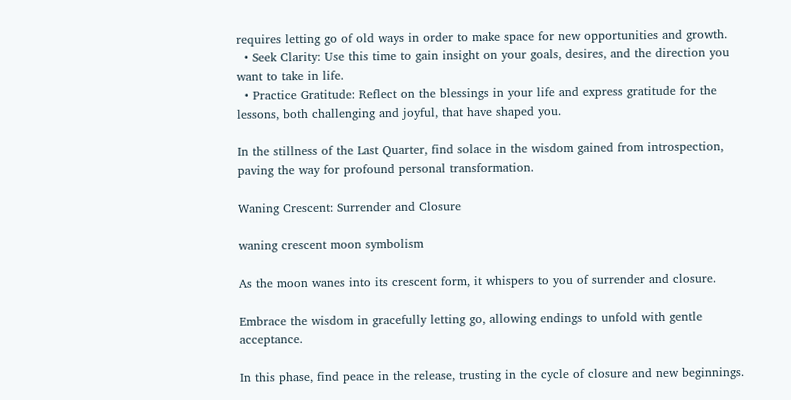requires letting go of old ways in order to make space for new opportunities and growth.
  • Seek Clarity: Use this time to gain insight on your goals, desires, and the direction you want to take in life.
  • Practice Gratitude: Reflect on the blessings in your life and express gratitude for the lessons, both challenging and joyful, that have shaped you.

In the stillness of the Last Quarter, find solace in the wisdom gained from introspection, paving the way for profound personal transformation.

Waning Crescent: Surrender and Closure

waning crescent moon symbolism

As the moon wanes into its crescent form, it whispers to you of surrender and closure.

Embrace the wisdom in gracefully letting go, allowing endings to unfold with gentle acceptance.

In this phase, find peace in the release, trusting in the cycle of closure and new beginnings.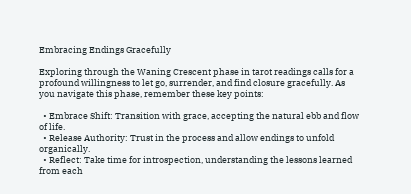Embracing Endings Gracefully

Exploring through the Waning Crescent phase in tarot readings calls for a profound willingness to let go, surrender, and find closure gracefully. As you navigate this phase, remember these key points:

  • Embrace Shift: Transition with grace, accepting the natural ebb and flow of life.
  • Release Authority: Trust in the process and allow endings to unfold organically.
  • Reflect: Take time for introspection, understanding the lessons learned from each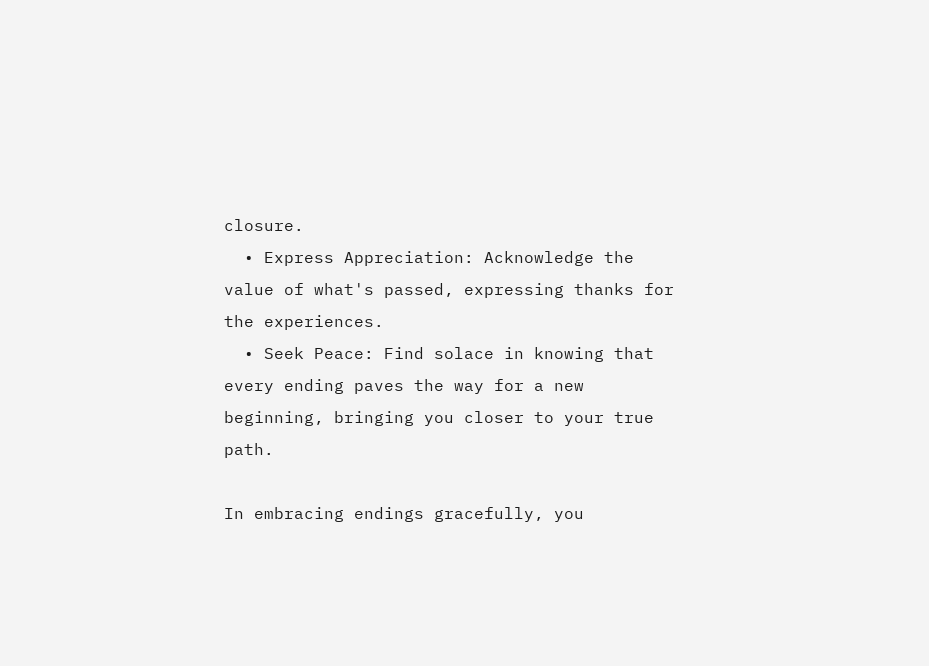closure.
  • Express Appreciation: Acknowledge the value of what's passed, expressing thanks for the experiences.
  • Seek Peace: Find solace in knowing that every ending paves the way for a new beginning, bringing you closer to your true path.

In embracing endings gracefully, you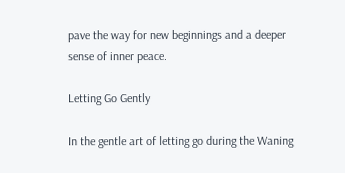pave the way for new beginnings and a deeper sense of inner peace.

Letting Go Gently

In the gentle art of letting go during the Waning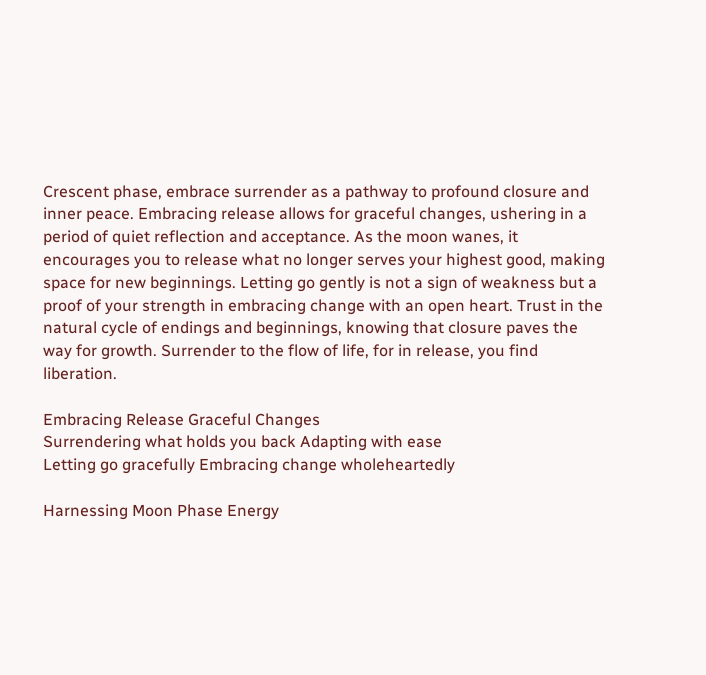Crescent phase, embrace surrender as a pathway to profound closure and inner peace. Embracing release allows for graceful changes, ushering in a period of quiet reflection and acceptance. As the moon wanes, it encourages you to release what no longer serves your highest good, making space for new beginnings. Letting go gently is not a sign of weakness but a proof of your strength in embracing change with an open heart. Trust in the natural cycle of endings and beginnings, knowing that closure paves the way for growth. Surrender to the flow of life, for in release, you find liberation.

Embracing Release Graceful Changes
Surrendering what holds you back Adapting with ease
Letting go gracefully Embracing change wholeheartedly

Harnessing Moon Phase Energy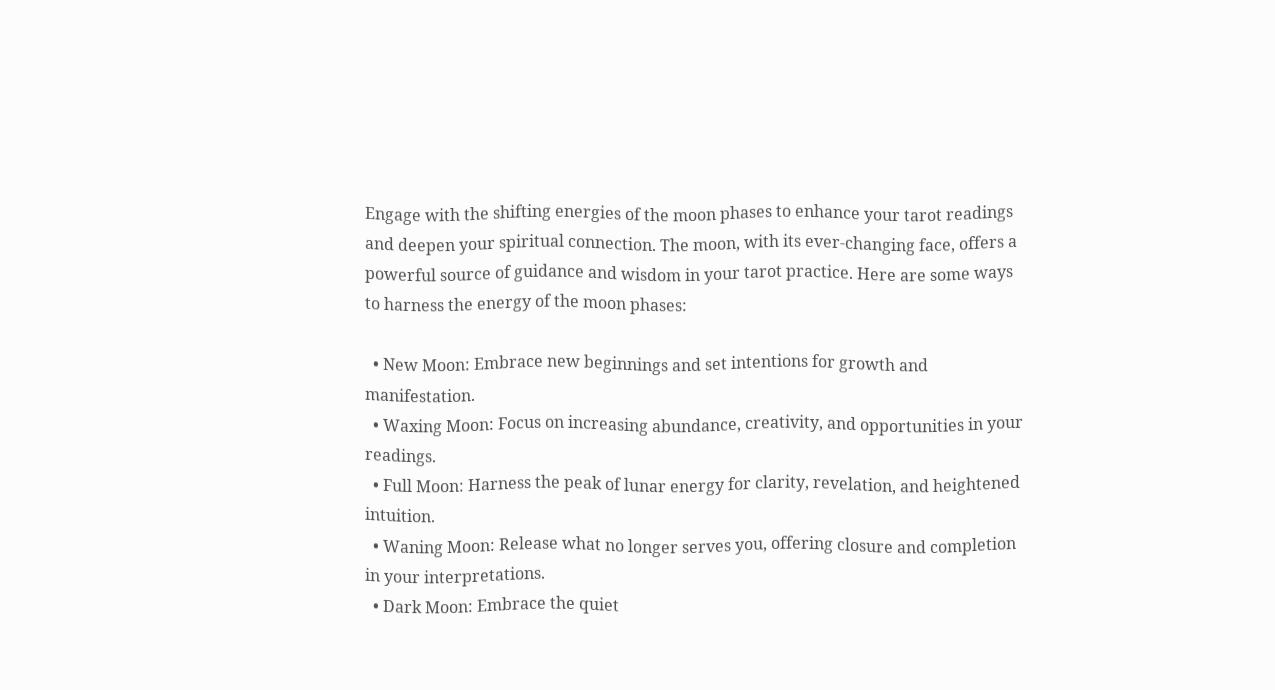Engage with the shifting energies of the moon phases to enhance your tarot readings and deepen your spiritual connection. The moon, with its ever-changing face, offers a powerful source of guidance and wisdom in your tarot practice. Here are some ways to harness the energy of the moon phases:

  • New Moon: Embrace new beginnings and set intentions for growth and manifestation.
  • Waxing Moon: Focus on increasing abundance, creativity, and opportunities in your readings.
  • Full Moon: Harness the peak of lunar energy for clarity, revelation, and heightened intuition.
  • Waning Moon: Release what no longer serves you, offering closure and completion in your interpretations.
  • Dark Moon: Embrace the quiet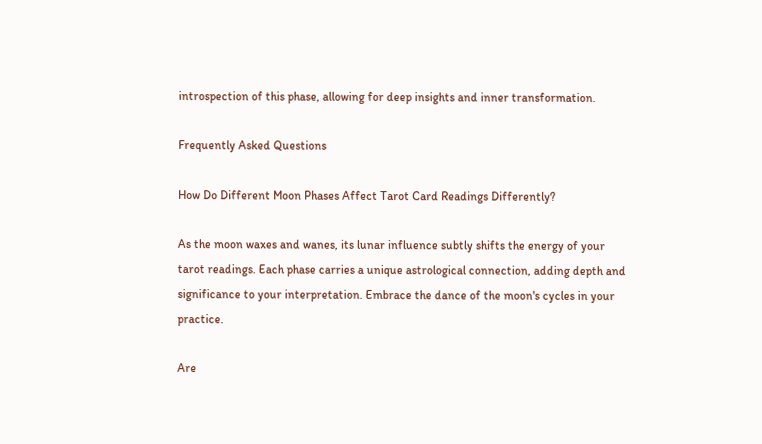introspection of this phase, allowing for deep insights and inner transformation.

Frequently Asked Questions

How Do Different Moon Phases Affect Tarot Card Readings Differently?

As the moon waxes and wanes, its lunar influence subtly shifts the energy of your tarot readings. Each phase carries a unique astrological connection, adding depth and significance to your interpretation. Embrace the dance of the moon's cycles in your practice.

Are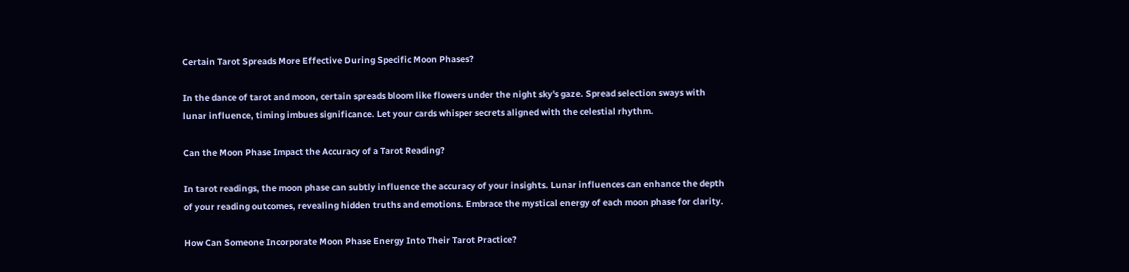Certain Tarot Spreads More Effective During Specific Moon Phases?

In the dance of tarot and moon, certain spreads bloom like flowers under the night sky's gaze. Spread selection sways with lunar influence, timing imbues significance. Let your cards whisper secrets aligned with the celestial rhythm.

Can the Moon Phase Impact the Accuracy of a Tarot Reading?

In tarot readings, the moon phase can subtly influence the accuracy of your insights. Lunar influences can enhance the depth of your reading outcomes, revealing hidden truths and emotions. Embrace the mystical energy of each moon phase for clarity.

How Can Someone Incorporate Moon Phase Energy Into Their Tarot Practice?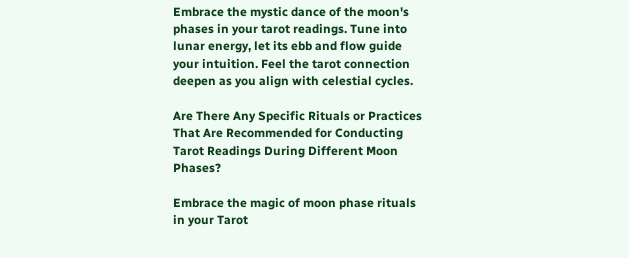Embrace the mystic dance of the moon's phases in your tarot readings. Tune into lunar energy, let its ebb and flow guide your intuition. Feel the tarot connection deepen as you align with celestial cycles.

Are There Any Specific Rituals or Practices That Are Recommended for Conducting Tarot Readings During Different Moon Phases?

Embrace the magic of moon phase rituals in your Tarot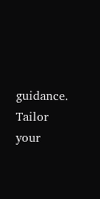guidance. Tailor your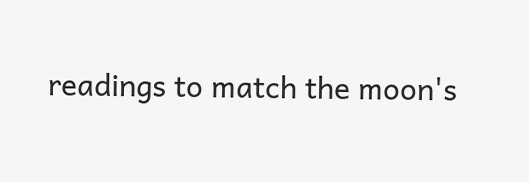readings to match the moon's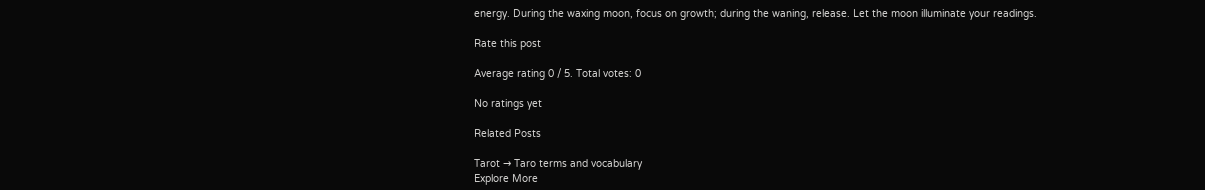energy. During the waxing moon, focus on growth; during the waning, release. Let the moon illuminate your readings.

Rate this post

Average rating 0 / 5. Total votes: 0

No ratings yet

Related Posts

Tarot → Taro terms and vocabulary
Explore More